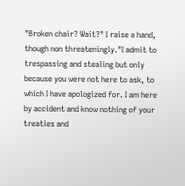"Broken chair? Wait?" I raise a hand, though non threateningly."I admit to trespassing and stealing but only because you were not here to ask, to which I have apologized for. I am here by accident and know nothing of your treaties and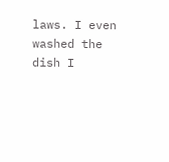laws. I even washed the dish I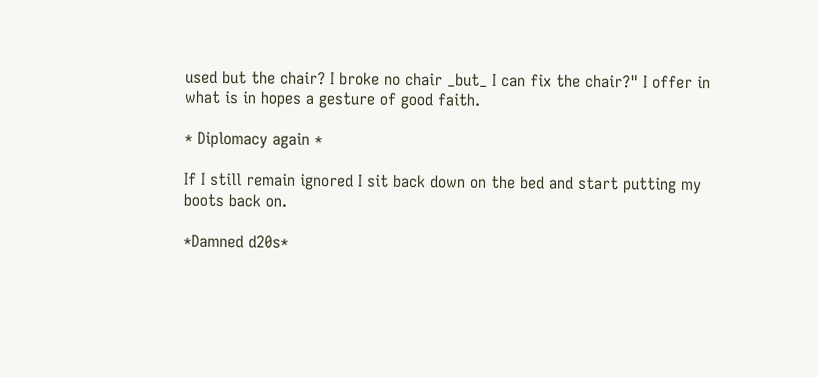used but the chair? I broke no chair _but_ I can fix the chair?" I offer in what is in hopes a gesture of good faith.

* Diplomacy again *

If I still remain ignored I sit back down on the bed and start putting my boots back on.

*Damned d20s*